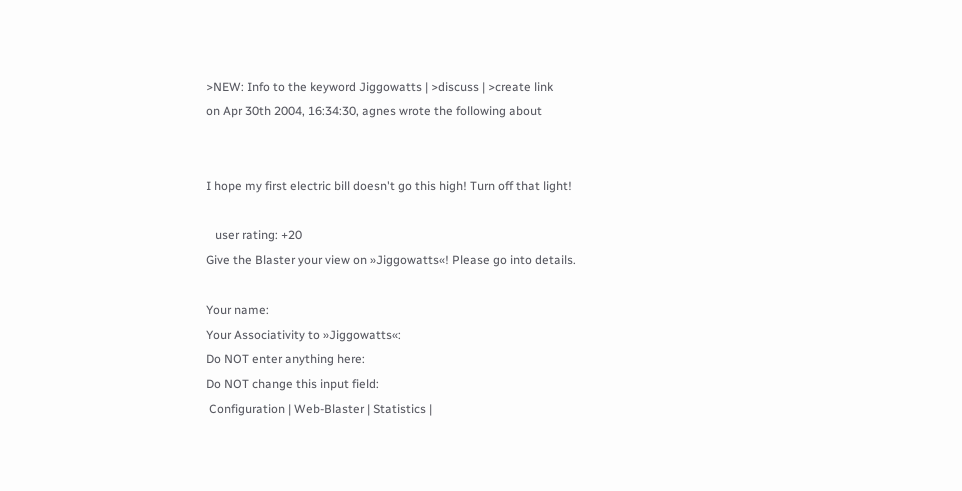>NEW: Info to the keyword Jiggowatts | >discuss | >create link
on Apr 30th 2004, 16:34:30, agnes wrote the following about


I hope my first electric bill doesn't go this high! Turn off that light!

   user rating: +20
Give the Blaster your view on »Jiggowatts«! Please go into details.

Your name:
Your Associativity to »Jiggowatts«:
Do NOT enter anything here:
Do NOT change this input field:
 Configuration | Web-Blaster | Statistics |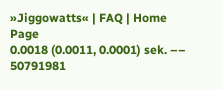»Jiggowatts« | FAQ | Home Page
0.0018 (0.0011, 0.0001) sek. –– 50791981